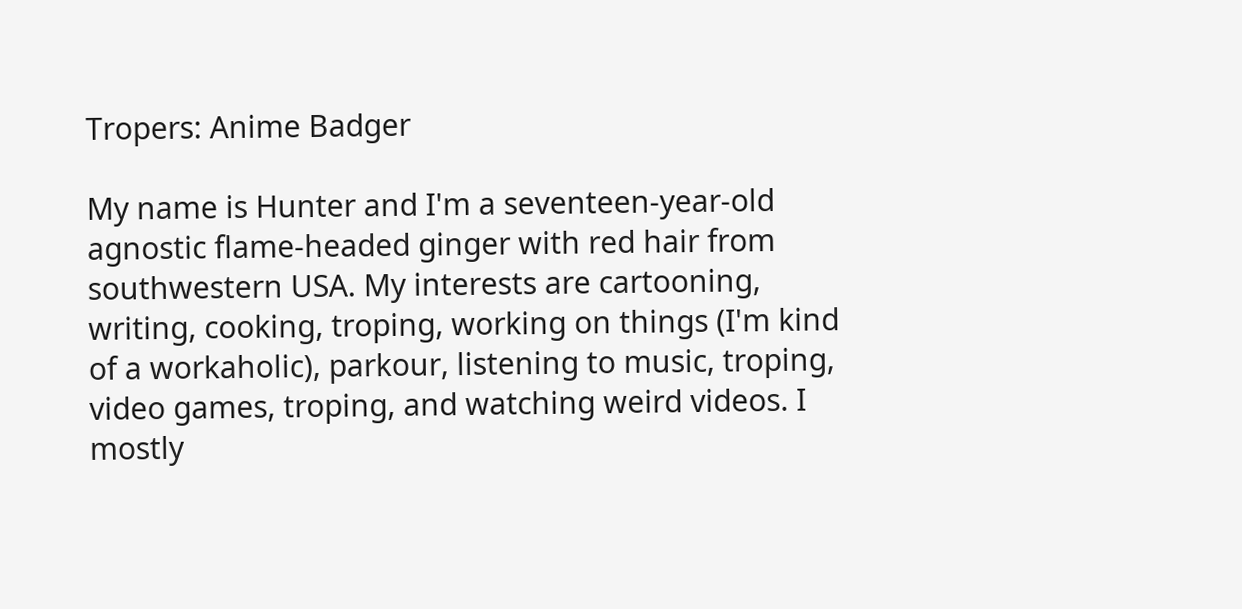Tropers: Anime Badger

My name is Hunter and I'm a seventeen-year-old agnostic flame-headed ginger with red hair from southwestern USA. My interests are cartooning, writing, cooking, troping, working on things (I'm kind of a workaholic), parkour, listening to music, troping, video games, troping, and watching weird videos. I mostly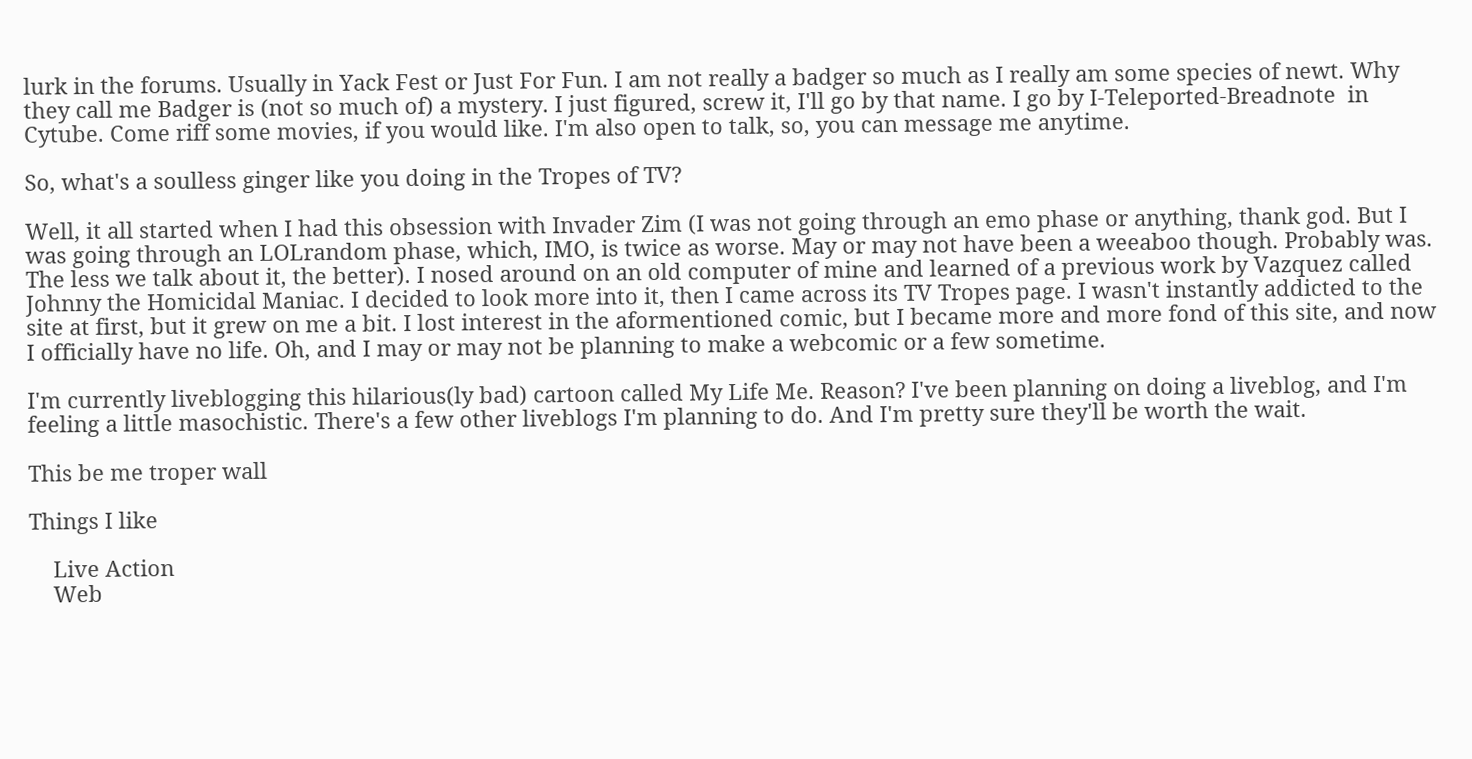lurk in the forums. Usually in Yack Fest or Just For Fun. I am not really a badger so much as I really am some species of newt. Why they call me Badger is (not so much of) a mystery. I just figured, screw it, I'll go by that name. I go by I-Teleported-Breadnote  in Cytube. Come riff some movies, if you would like. I'm also open to talk, so, you can message me anytime.

So, what's a soulless ginger like you doing in the Tropes of TV?

Well, it all started when I had this obsession with Invader Zim (I was not going through an emo phase or anything, thank god. But I was going through an LOLrandom phase, which, IMO, is twice as worse. May or may not have been a weeaboo though. Probably was. The less we talk about it, the better). I nosed around on an old computer of mine and learned of a previous work by Vazquez called Johnny the Homicidal Maniac. I decided to look more into it, then I came across its TV Tropes page. I wasn't instantly addicted to the site at first, but it grew on me a bit. I lost interest in the aformentioned comic, but I became more and more fond of this site, and now I officially have no life. Oh, and I may or may not be planning to make a webcomic or a few sometime.

I'm currently liveblogging this hilarious(ly bad) cartoon called My Life Me. Reason? I've been planning on doing a liveblog, and I'm feeling a little masochistic. There's a few other liveblogs I'm planning to do. And I'm pretty sure they'll be worth the wait.

This be me troper wall

Things I like

    Live Action
    Web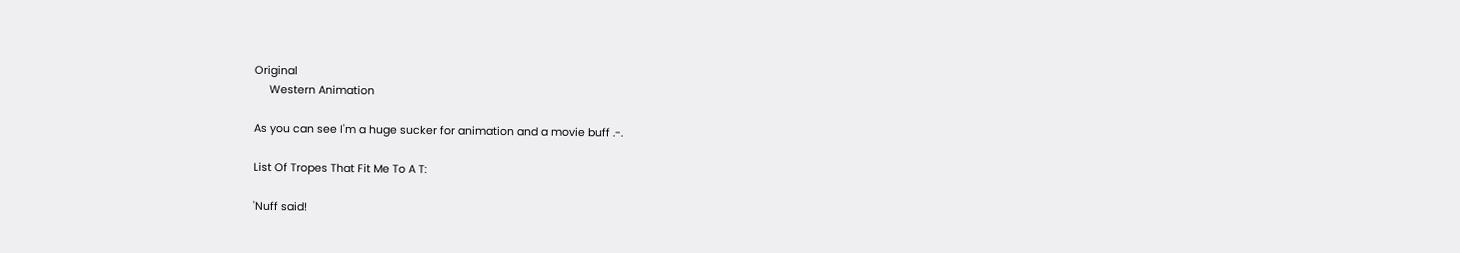Original
     Western Animation

As you can see I'm a huge sucker for animation and a movie buff .-.

List Of Tropes That Fit Me To A T:

'Nuff said!